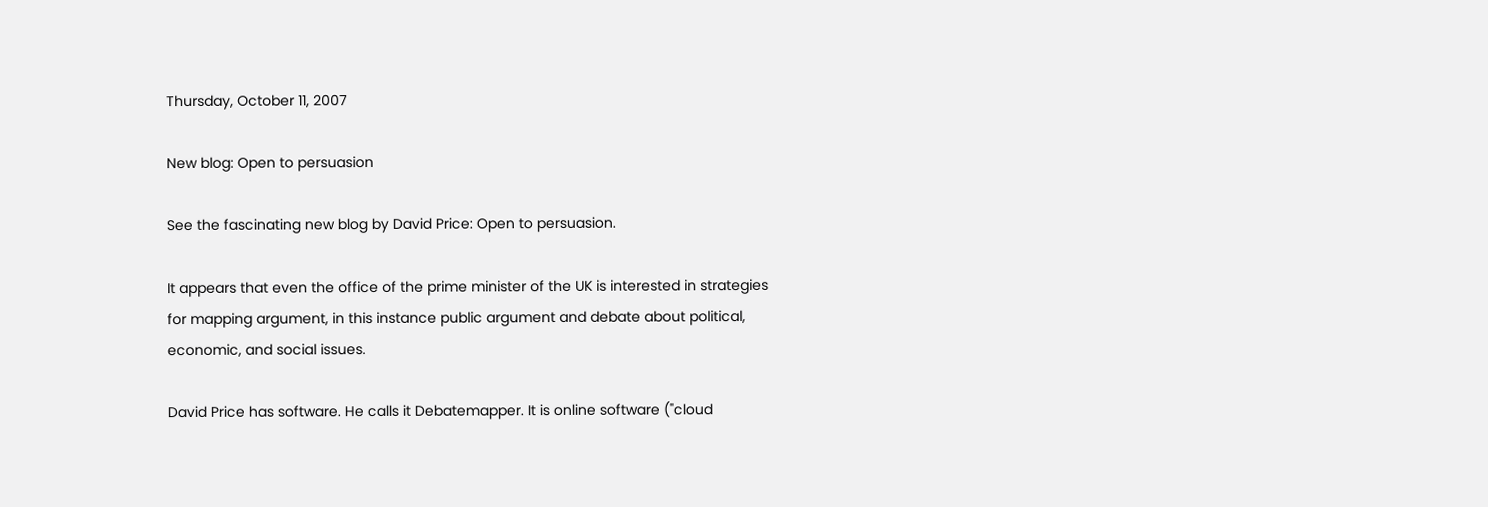Thursday, October 11, 2007

New blog: Open to persuasion

See the fascinating new blog by David Price: Open to persuasion.

It appears that even the office of the prime minister of the UK is interested in strategies for mapping argument, in this instance public argument and debate about political, economic, and social issues.

David Price has software. He calls it Debatemapper. It is online software ("cloud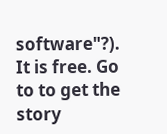software"?). It is free. Go to to get the story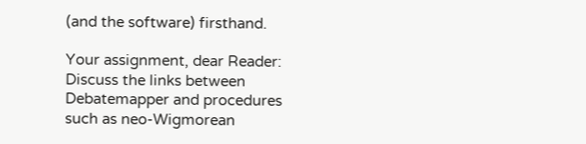(and the software) firsthand.

Your assignment, dear Reader: Discuss the links between Debatemapper and procedures such as neo-Wigmorean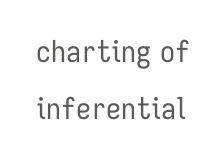charting of inferential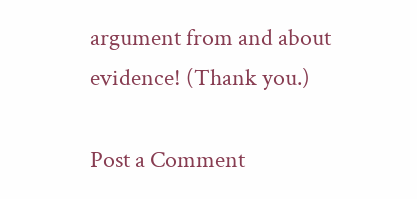argument from and about evidence! (Thank you.)

Post a Comment